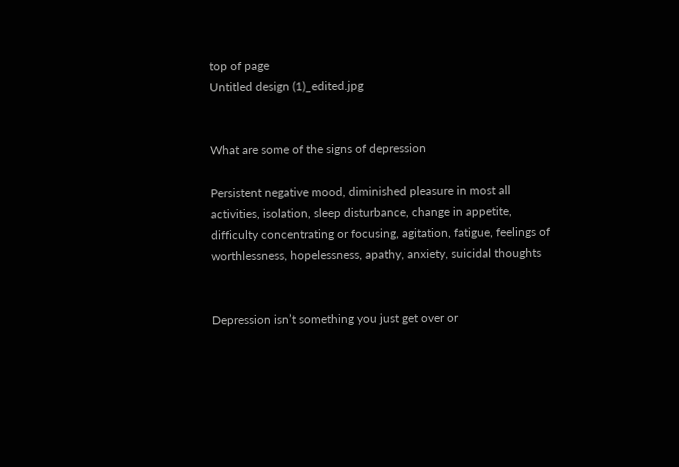top of page
Untitled design (1)_edited.jpg


What are some of the signs of depression

Persistent negative mood, diminished pleasure in most all activities, isolation, sleep disturbance, change in appetite, difficulty concentrating or focusing, agitation, fatigue, feelings of worthlessness, hopelessness, apathy, anxiety, suicidal thoughts


Depression isn’t something you just get over or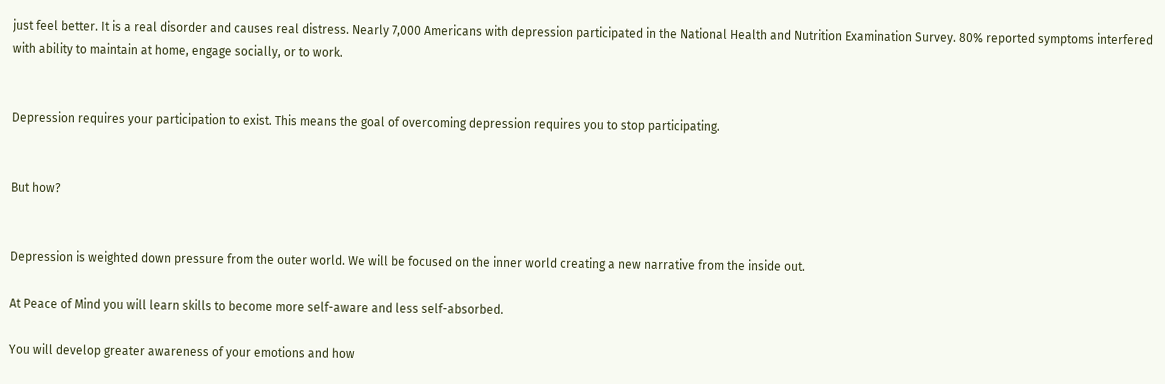just feel better. It is a real disorder and causes real distress. Nearly 7,000 Americans with depression participated in the National Health and Nutrition Examination Survey. 80% reported symptoms interfered with ability to maintain at home, engage socially, or to work.


Depression requires your participation to exist. This means the goal of overcoming depression requires you to stop participating.


But how?


Depression is weighted down pressure from the outer world. We will be focused on the inner world creating a new narrative from the inside out.

At Peace of Mind you will learn skills to become more self-aware and less self-absorbed.

You will develop greater awareness of your emotions and how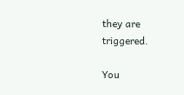they are triggered.

You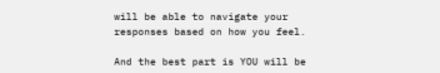will be able to navigate your responses based on how you feel.

And the best part is YOU will be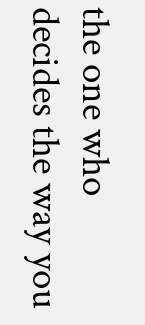the one who decides the way you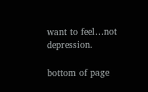want to feel…not depression.

bottom of page